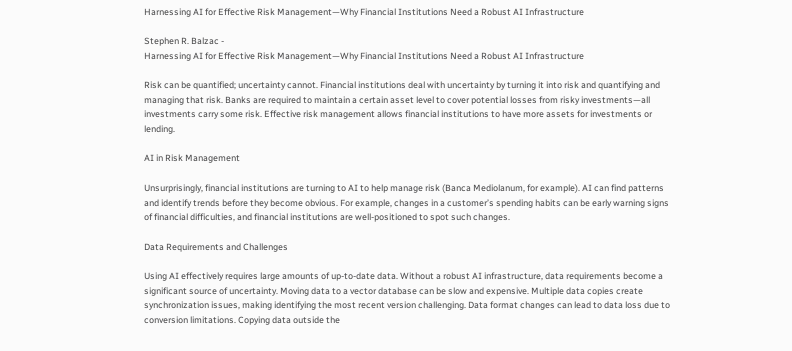Harnessing AI for Effective Risk Management—Why Financial Institutions Need a Robust AI Infrastructure

Stephen R. Balzac -
Harnessing AI for Effective Risk Management—Why Financial Institutions Need a Robust AI Infrastructure

Risk can be quantified; uncertainty cannot. Financial institutions deal with uncertainty by turning it into risk and quantifying and managing that risk. Banks are required to maintain a certain asset level to cover potential losses from risky investments—all investments carry some risk. Effective risk management allows financial institutions to have more assets for investments or lending.

AI in Risk Management

Unsurprisingly, financial institutions are turning to AI to help manage risk (Banca Mediolanum, for example). AI can find patterns and identify trends before they become obvious. For example, changes in a customer’s spending habits can be early warning signs of financial difficulties, and financial institutions are well-positioned to spot such changes.

Data Requirements and Challenges

Using AI effectively requires large amounts of up-to-date data. Without a robust AI infrastructure, data requirements become a significant source of uncertainty. Moving data to a vector database can be slow and expensive. Multiple data copies create synchronization issues, making identifying the most recent version challenging. Data format changes can lead to data loss due to conversion limitations. Copying data outside the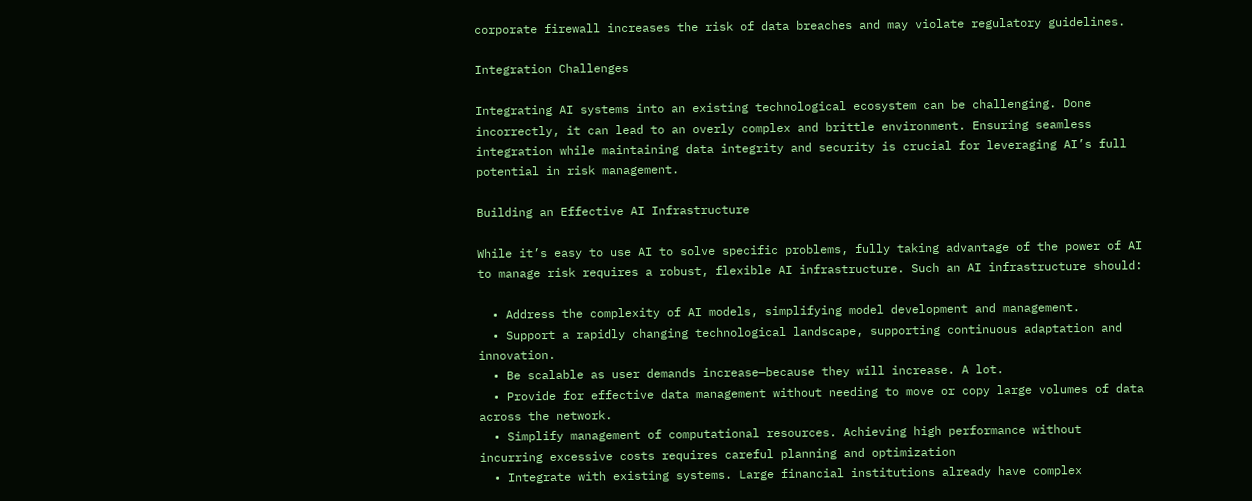corporate firewall increases the risk of data breaches and may violate regulatory guidelines.

Integration Challenges

Integrating AI systems into an existing technological ecosystem can be challenging. Done incorrectly, it can lead to an overly complex and brittle environment. Ensuring seamless integration while maintaining data integrity and security is crucial for leveraging AI’s full potential in risk management.

Building an Effective AI Infrastructure

While it’s easy to use AI to solve specific problems, fully taking advantage of the power of AI to manage risk requires a robust, flexible AI infrastructure. Such an AI infrastructure should:

  • Address the complexity of AI models, simplifying model development and management.
  • Support a rapidly changing technological landscape, supporting continuous adaptation and innovation.
  • Be scalable as user demands increase—because they will increase. A lot.
  • Provide for effective data management without needing to move or copy large volumes of data across the network.
  • Simplify management of computational resources. Achieving high performance without incurring excessive costs requires careful planning and optimization
  • Integrate with existing systems. Large financial institutions already have complex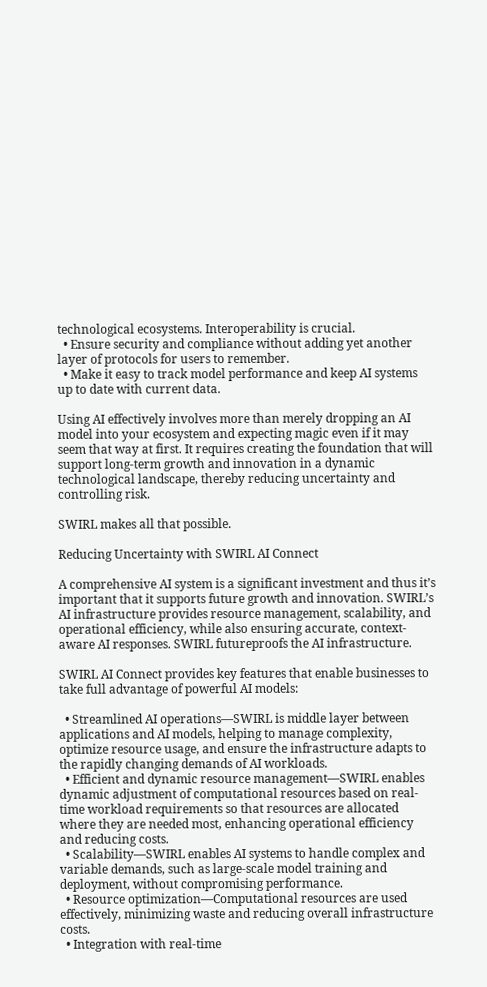technological ecosystems. Interoperability is crucial.
  • Ensure security and compliance without adding yet another layer of protocols for users to remember.
  • Make it easy to track model performance and keep AI systems up to date with current data.

Using AI effectively involves more than merely dropping an AI model into your ecosystem and expecting magic even if it may seem that way at first. It requires creating the foundation that will support long-term growth and innovation in a dynamic technological landscape, thereby reducing uncertainty and controlling risk.

SWIRL makes all that possible.

Reducing Uncertainty with SWIRL AI Connect

A comprehensive AI system is a significant investment and thus it’s important that it supports future growth and innovation. SWIRL’s AI infrastructure provides resource management, scalability, and operational efficiency, while also ensuring accurate, context-aware AI responses. SWIRL futureproofs the AI infrastructure.

SWIRL AI Connect provides key features that enable businesses to take full advantage of powerful AI models:

  • Streamlined AI operations—SWIRL is middle layer between applications and AI models, helping to manage complexity, optimize resource usage, and ensure the infrastructure adapts to the rapidly changing demands of AI workloads.
  • Efficient and dynamic resource management—SWIRL enables dynamic adjustment of computational resources based on real-time workload requirements so that resources are allocated where they are needed most, enhancing operational efficiency and reducing costs.
  • Scalability—SWIRL enables AI systems to handle complex and variable demands, such as large-scale model training and deployment, without compromising performance.
  • Resource optimization—Computational resources are used effectively, minimizing waste and reducing overall infrastructure costs.
  • Integration with real-time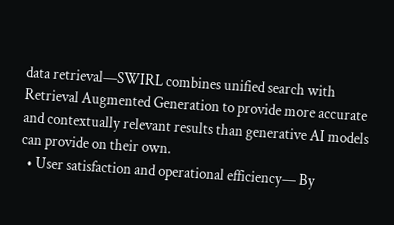data retrieval—SWIRL combines unified search with Retrieval Augmented Generation to provide more accurate and contextually relevant results than generative AI models can provide on their own.
  • User satisfaction and operational efficiency— By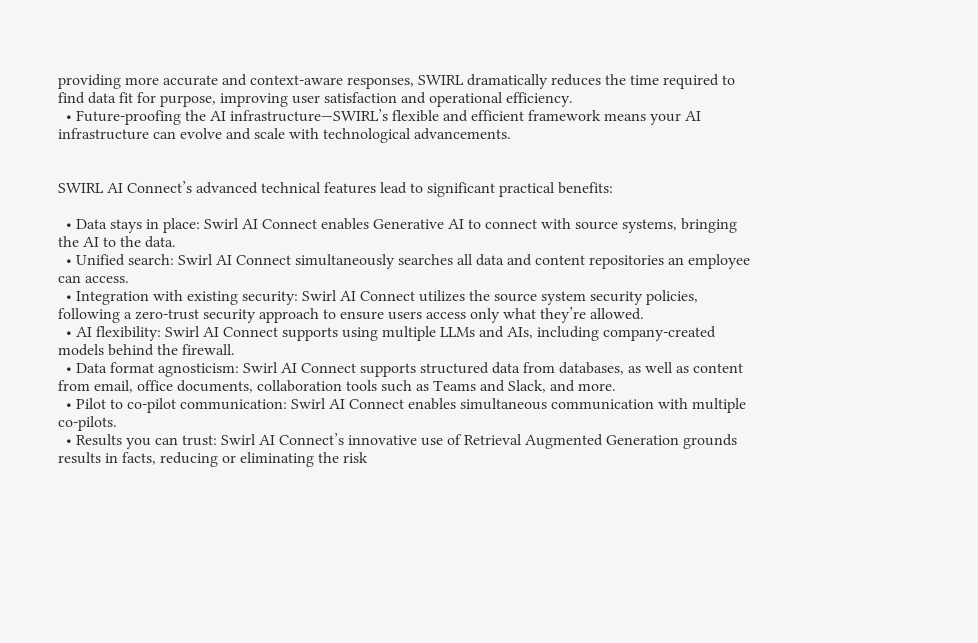providing more accurate and context-aware responses, SWIRL dramatically reduces the time required to find data fit for purpose, improving user satisfaction and operational efficiency.
  • Future-proofing the AI infrastructure—SWIRL’s flexible and efficient framework means your AI infrastructure can evolve and scale with technological advancements.


SWIRL AI Connect’s advanced technical features lead to significant practical benefits:

  • Data stays in place: Swirl AI Connect enables Generative AI to connect with source systems, bringing the AI to the data.
  • Unified search: Swirl AI Connect simultaneously searches all data and content repositories an employee can access.
  • Integration with existing security: Swirl AI Connect utilizes the source system security policies, following a zero-trust security approach to ensure users access only what they’re allowed.
  • AI flexibility: Swirl AI Connect supports using multiple LLMs and AIs, including company-created models behind the firewall.
  • Data format agnosticism: Swirl AI Connect supports structured data from databases, as well as content from email, office documents, collaboration tools such as Teams and Slack, and more.
  • Pilot to co-pilot communication: Swirl AI Connect enables simultaneous communication with multiple co-pilots.
  • Results you can trust: Swirl AI Connect’s innovative use of Retrieval Augmented Generation grounds results in facts, reducing or eliminating the risk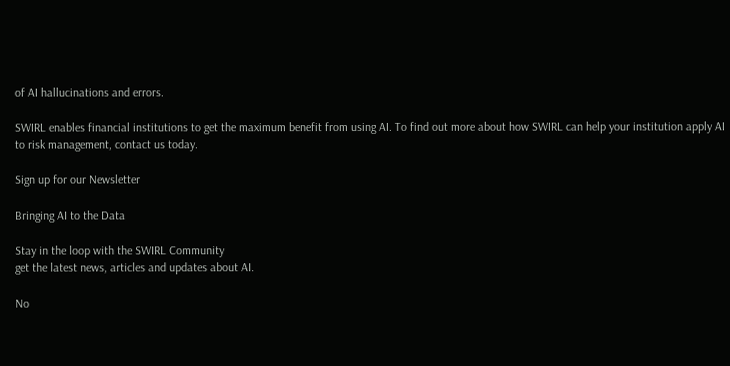of AI hallucinations and errors.

SWIRL enables financial institutions to get the maximum benefit from using AI. To find out more about how SWIRL can help your institution apply AI to risk management, contact us today.

Sign up for our Newsletter

Bringing AI to the Data

Stay in the loop with the SWIRL Community
get the latest news, articles and updates about AI.

No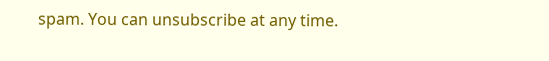spam. You can unsubscribe at any time.